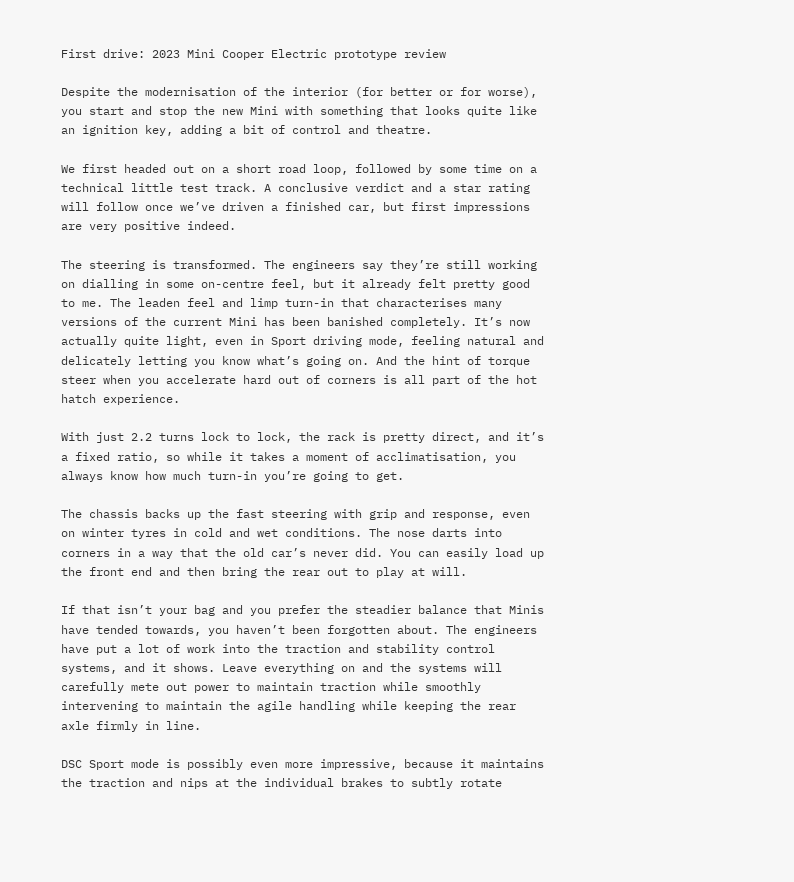First drive: 2023 Mini Cooper Electric prototype review

Despite the modernisation of the interior (for better or for worse), you start and stop the new Mini with something that looks quite like an ignition key, adding a bit of control and theatre.

We first headed out on a short road loop, followed by some time on a technical little test track. A conclusive verdict and a star rating will follow once we’ve driven a finished car, but first impressions are very positive indeed.

The steering is transformed. The engineers say they’re still working on dialling in some on-centre feel, but it already felt pretty good to me. The leaden feel and limp turn-in that characterises many versions of the current Mini has been banished completely. It’s now actually quite light, even in Sport driving mode, feeling natural and delicately letting you know what’s going on. And the hint of torque steer when you accelerate hard out of corners is all part of the hot hatch experience.

With just 2.2 turns lock to lock, the rack is pretty direct, and it’s a fixed ratio, so while it takes a moment of acclimatisation, you always know how much turn-in you’re going to get.

The chassis backs up the fast steering with grip and response, even on winter tyres in cold and wet conditions. The nose darts into corners in a way that the old car’s never did. You can easily load up the front end and then bring the rear out to play at will.

If that isn’t your bag and you prefer the steadier balance that Minis have tended towards, you haven’t been forgotten about. The engineers have put a lot of work into the traction and stability control systems, and it shows. Leave everything on and the systems will carefully mete out power to maintain traction while smoothly intervening to maintain the agile handling while keeping the rear axle firmly in line.

DSC Sport mode is possibly even more impressive, because it maintains the traction and nips at the individual brakes to subtly rotate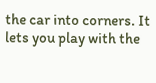the car into corners. It lets you play with the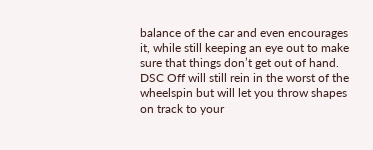balance of the car and even encourages it, while still keeping an eye out to make sure that things don’t get out of hand. DSC Off will still rein in the worst of the wheelspin but will let you throw shapes on track to your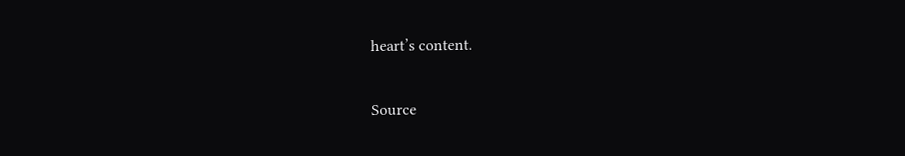heart’s content.

Source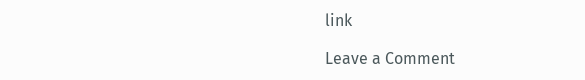link

Leave a Comment